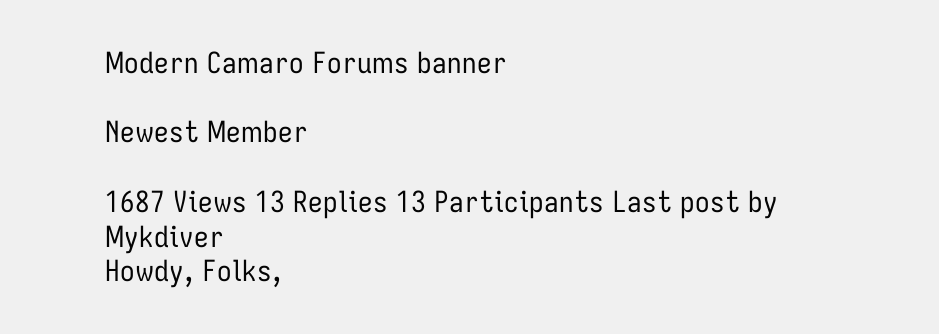Modern Camaro Forums banner

Newest Member

1687 Views 13 Replies 13 Participants Last post by  Mykdiver
Howdy, Folks,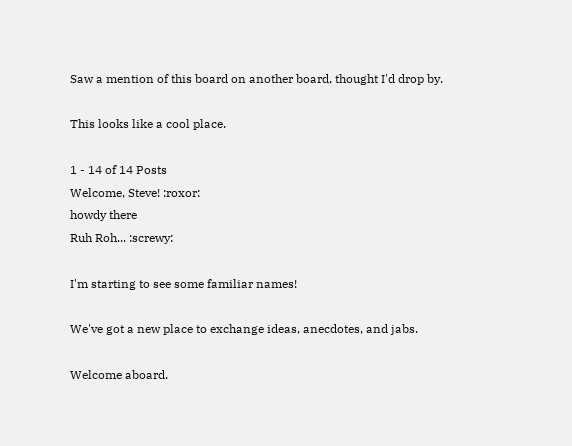Saw a mention of this board on another board, thought I'd drop by.

This looks like a cool place.

1 - 14 of 14 Posts
Welcome, Steve! :roxor:
howdy there
Ruh Roh... :screwy:

I'm starting to see some familiar names!

We've got a new place to exchange ideas, anecdotes, and jabs.

Welcome aboard.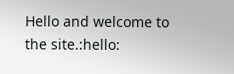Hello and welcome to the site.:hello: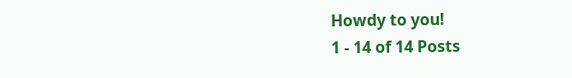Howdy to you!
1 - 14 of 14 Posts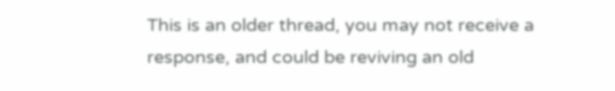This is an older thread, you may not receive a response, and could be reviving an old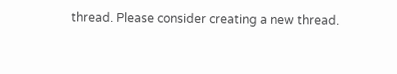thread. Please consider creating a new thread.